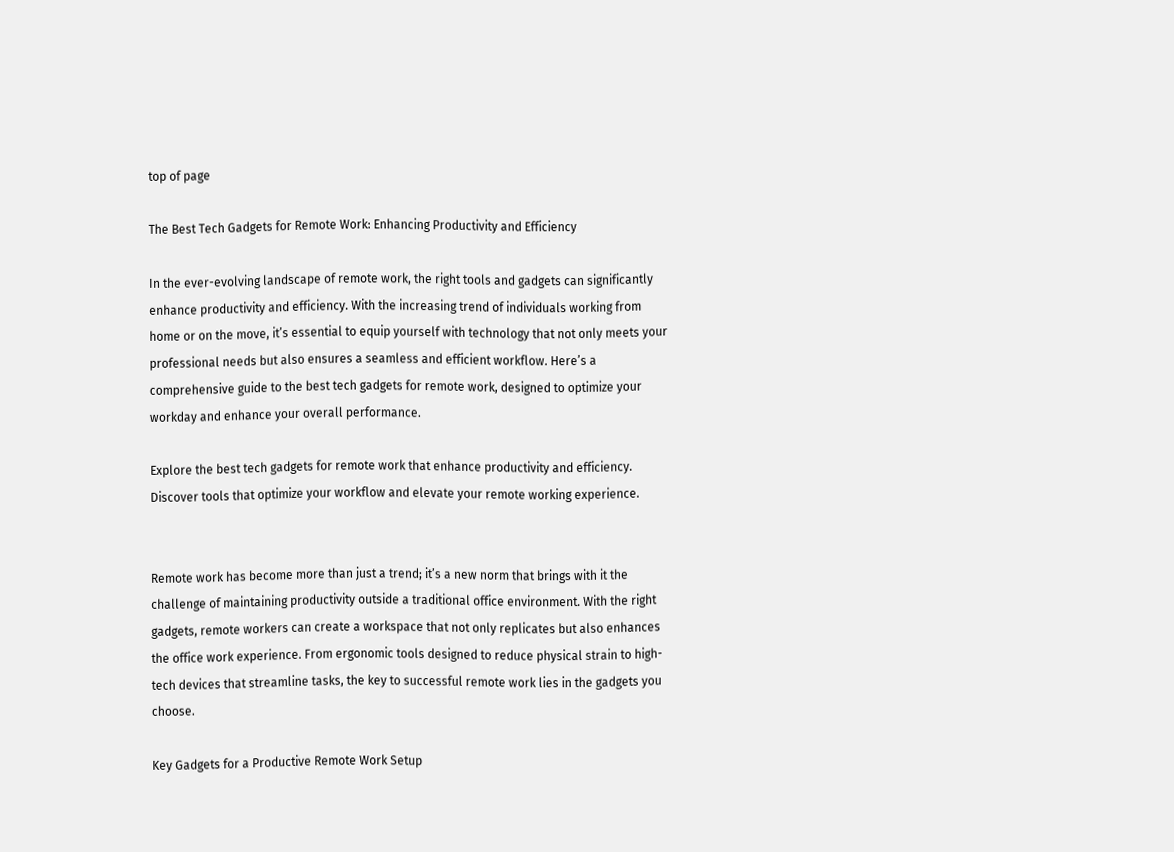top of page

The Best Tech Gadgets for Remote Work: Enhancing Productivity and Efficiency

In the ever-evolving landscape of remote work, the right tools and gadgets can significantly enhance productivity and efficiency. With the increasing trend of individuals working from home or on the move, it’s essential to equip yourself with technology that not only meets your professional needs but also ensures a seamless and efficient workflow. Here’s a comprehensive guide to the best tech gadgets for remote work, designed to optimize your workday and enhance your overall performance.

Explore the best tech gadgets for remote work that enhance productivity and efficiency. Discover tools that optimize your workflow and elevate your remote working experience.


Remote work has become more than just a trend; it’s a new norm that brings with it the challenge of maintaining productivity outside a traditional office environment. With the right gadgets, remote workers can create a workspace that not only replicates but also enhances the office work experience. From ergonomic tools designed to reduce physical strain to high-tech devices that streamline tasks, the key to successful remote work lies in the gadgets you choose.

Key Gadgets for a Productive Remote Work Setup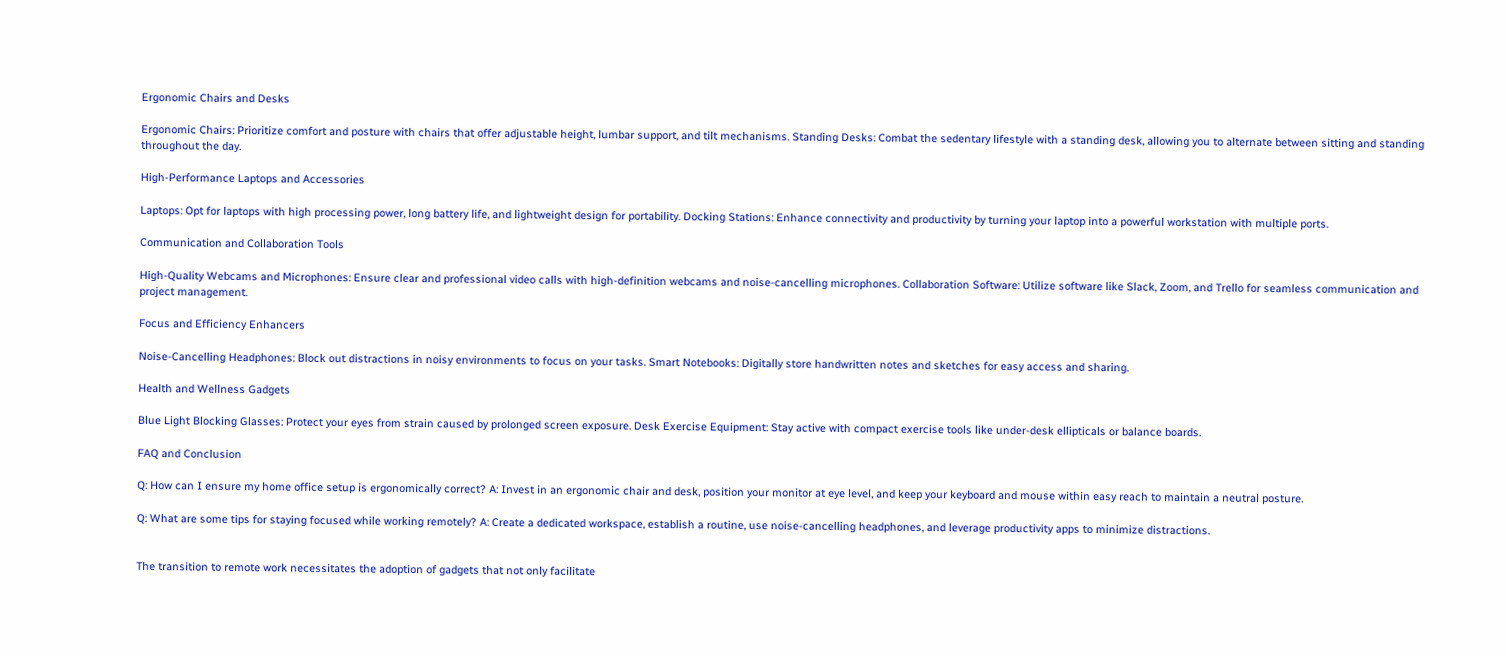Ergonomic Chairs and Desks

Ergonomic Chairs: Prioritize comfort and posture with chairs that offer adjustable height, lumbar support, and tilt mechanisms. Standing Desks: Combat the sedentary lifestyle with a standing desk, allowing you to alternate between sitting and standing throughout the day.

High-Performance Laptops and Accessories

Laptops: Opt for laptops with high processing power, long battery life, and lightweight design for portability. Docking Stations: Enhance connectivity and productivity by turning your laptop into a powerful workstation with multiple ports.

Communication and Collaboration Tools

High-Quality Webcams and Microphones: Ensure clear and professional video calls with high-definition webcams and noise-cancelling microphones. Collaboration Software: Utilize software like Slack, Zoom, and Trello for seamless communication and project management.

Focus and Efficiency Enhancers

Noise-Cancelling Headphones: Block out distractions in noisy environments to focus on your tasks. Smart Notebooks: Digitally store handwritten notes and sketches for easy access and sharing.

Health and Wellness Gadgets

Blue Light Blocking Glasses: Protect your eyes from strain caused by prolonged screen exposure. Desk Exercise Equipment: Stay active with compact exercise tools like under-desk ellipticals or balance boards.

FAQ and Conclusion

Q: How can I ensure my home office setup is ergonomically correct? A: Invest in an ergonomic chair and desk, position your monitor at eye level, and keep your keyboard and mouse within easy reach to maintain a neutral posture.

Q: What are some tips for staying focused while working remotely? A: Create a dedicated workspace, establish a routine, use noise-cancelling headphones, and leverage productivity apps to minimize distractions.


The transition to remote work necessitates the adoption of gadgets that not only facilitate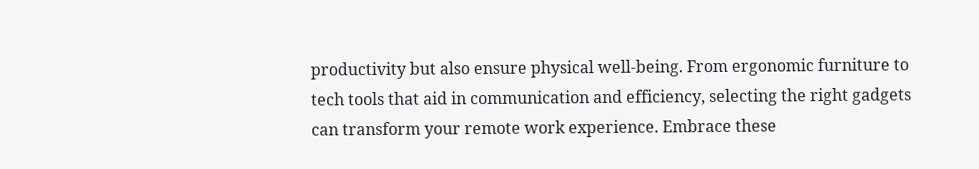productivity but also ensure physical well-being. From ergonomic furniture to tech tools that aid in communication and efficiency, selecting the right gadgets can transform your remote work experience. Embrace these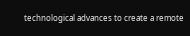technological advances to create a remote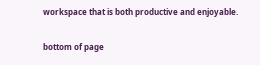workspace that is both productive and enjoyable.


bottom of page